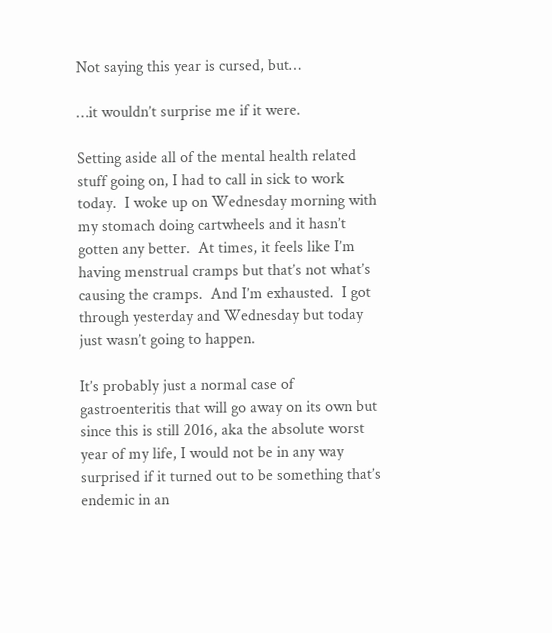Not saying this year is cursed, but…

…it wouldn’t surprise me if it were.

Setting aside all of the mental health related stuff going on, I had to call in sick to work today.  I woke up on Wednesday morning with my stomach doing cartwheels and it hasn’t gotten any better.  At times, it feels like I’m having menstrual cramps but that’s not what’s causing the cramps.  And I’m exhausted.  I got through yesterday and Wednesday but today just wasn’t going to happen.

It’s probably just a normal case of gastroenteritis that will go away on its own but since this is still 2016, aka the absolute worst year of my life, I would not be in any way surprised if it turned out to be something that’s endemic in an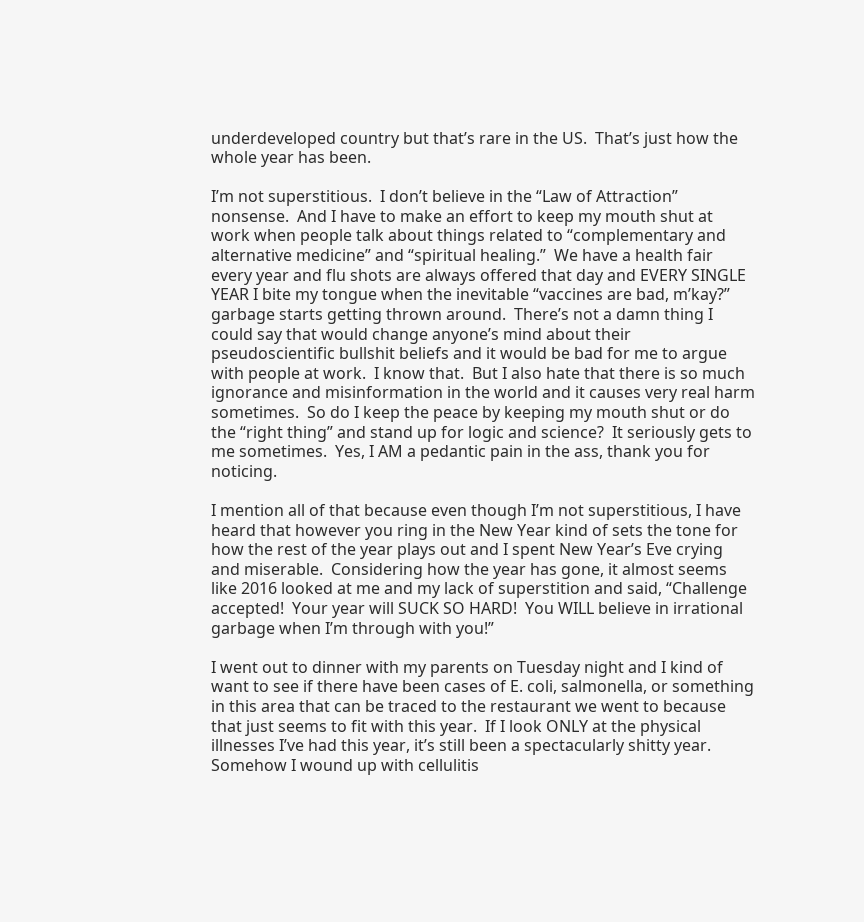underdeveloped country but that’s rare in the US.  That’s just how the whole year has been.

I’m not superstitious.  I don’t believe in the “Law of Attraction” nonsense.  And I have to make an effort to keep my mouth shut at work when people talk about things related to “complementary and alternative medicine” and “spiritual healing.”  We have a health fair every year and flu shots are always offered that day and EVERY SINGLE YEAR I bite my tongue when the inevitable “vaccines are bad, m’kay?” garbage starts getting thrown around.  There’s not a damn thing I could say that would change anyone’s mind about their pseudoscientific bullshit beliefs and it would be bad for me to argue with people at work.  I know that.  But I also hate that there is so much ignorance and misinformation in the world and it causes very real harm sometimes.  So do I keep the peace by keeping my mouth shut or do the “right thing” and stand up for logic and science?  It seriously gets to me sometimes.  Yes, I AM a pedantic pain in the ass, thank you for noticing.

I mention all of that because even though I’m not superstitious, I have heard that however you ring in the New Year kind of sets the tone for how the rest of the year plays out and I spent New Year’s Eve crying and miserable.  Considering how the year has gone, it almost seems like 2016 looked at me and my lack of superstition and said, “Challenge accepted!  Your year will SUCK SO HARD!  You WILL believe in irrational garbage when I’m through with you!”

I went out to dinner with my parents on Tuesday night and I kind of want to see if there have been cases of E. coli, salmonella, or something in this area that can be traced to the restaurant we went to because that just seems to fit with this year.  If I look ONLY at the physical illnesses I’ve had this year, it’s still been a spectacularly shitty year.  Somehow I wound up with cellulitis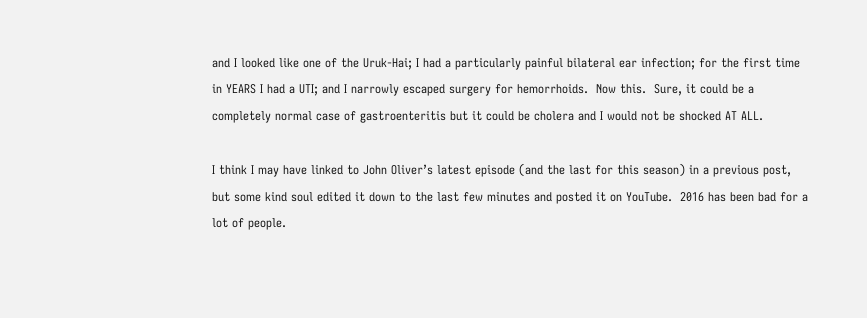and I looked like one of the Uruk-Hai; I had a particularly painful bilateral ear infection; for the first time in YEARS I had a UTI; and I narrowly escaped surgery for hemorrhoids.  Now this.  Sure, it could be a completely normal case of gastroenteritis but it could be cholera and I would not be shocked AT ALL.

I think I may have linked to John Oliver’s latest episode (and the last for this season) in a previous post, but some kind soul edited it down to the last few minutes and posted it on YouTube.  2016 has been bad for a lot of people.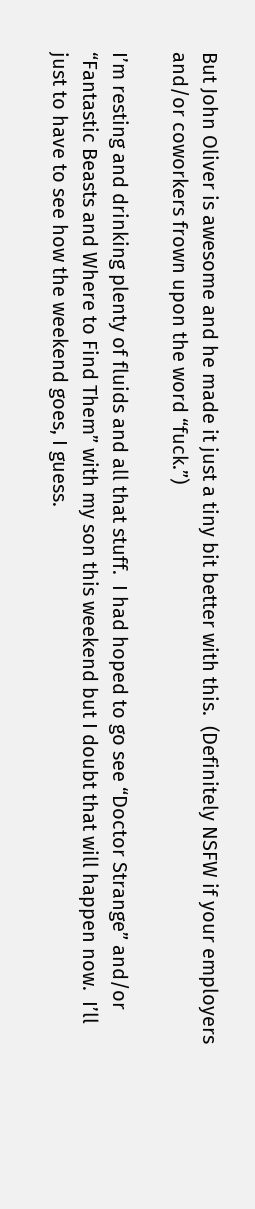But John Oliver is awesome and he made it just a tiny bit better with this.  (Definitely NSFW if your employers and/or coworkers frown upon the word “fuck.”)

I’m resting and drinking plenty of fluids and all that stuff.  I had hoped to go see “Doctor Strange” and/or “Fantastic Beasts and Where to Find Them” with my son this weekend but I doubt that will happen now.  I’ll just to have to see how the weekend goes, I guess.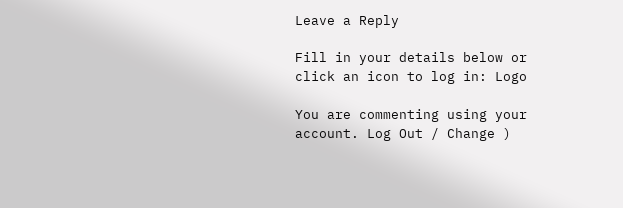Leave a Reply

Fill in your details below or click an icon to log in: Logo

You are commenting using your account. Log Out / Change )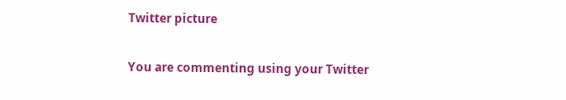Twitter picture

You are commenting using your Twitter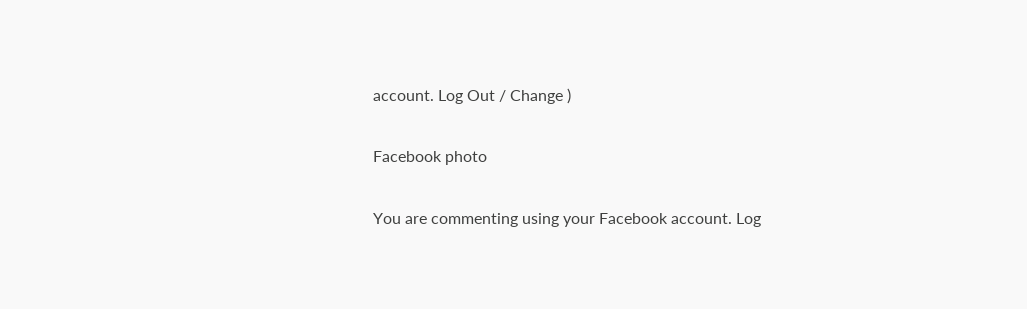account. Log Out / Change )

Facebook photo

You are commenting using your Facebook account. Log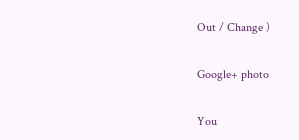Out / Change )

Google+ photo

You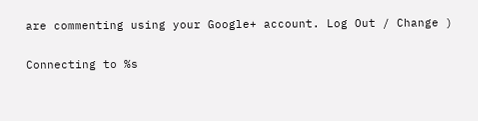are commenting using your Google+ account. Log Out / Change )

Connecting to %s